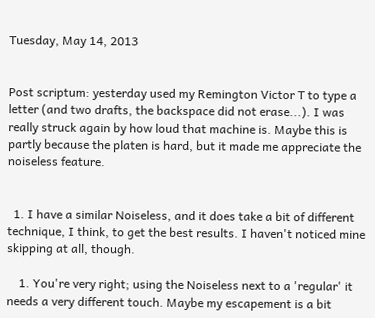Tuesday, May 14, 2013


Post scriptum: yesterday used my Remington Victor T to type a letter (and two drafts, the backspace did not erase...). I was really struck again by how loud that machine is. Maybe this is partly because the platen is hard, but it made me appreciate the noiseless feature.


  1. I have a similar Noiseless, and it does take a bit of different technique, I think, to get the best results. I haven't noticed mine skipping at all, though.

    1. You're very right; using the Noiseless next to a 'regular' it needs a very different touch. Maybe my escapement is a bit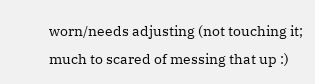worn/needs adjusting (not touching it; much to scared of messing that up :)